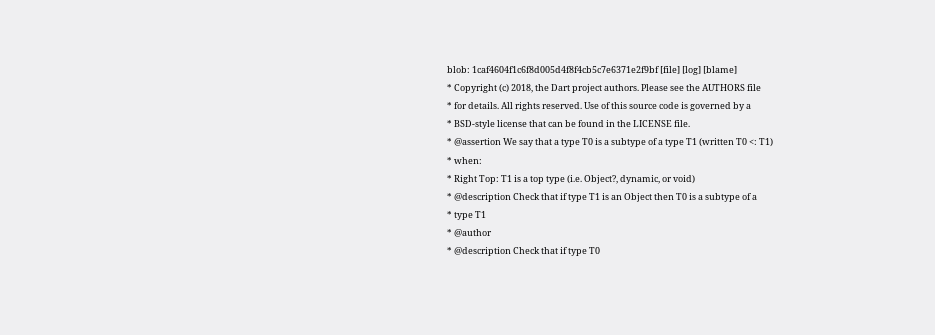blob: 1caf4604f1c6f8d005d4f8f4cb5c7e6371e2f9bf [file] [log] [blame]
* Copyright (c) 2018, the Dart project authors. Please see the AUTHORS file
* for details. All rights reserved. Use of this source code is governed by a
* BSD-style license that can be found in the LICENSE file.
* @assertion We say that a type T0 is a subtype of a type T1 (written T0 <: T1)
* when:
* Right Top: T1 is a top type (i.e. Object?, dynamic, or void)
* @description Check that if type T1 is an Object then T0 is a subtype of a
* type T1
* @author
* @description Check that if type T0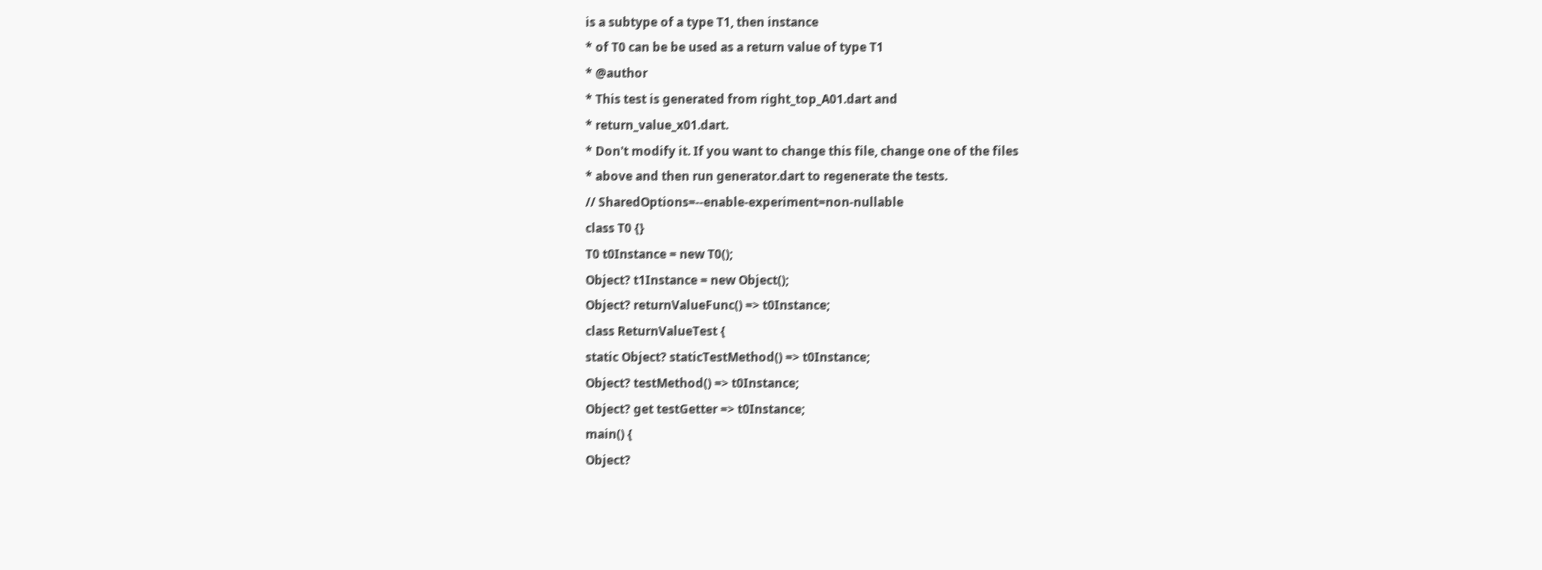is a subtype of a type T1, then instance
* of T0 can be be used as a return value of type T1
* @author
* This test is generated from right_top_A01.dart and
* return_value_x01.dart.
* Don't modify it. If you want to change this file, change one of the files
* above and then run generator.dart to regenerate the tests.
// SharedOptions=--enable-experiment=non-nullable
class T0 {}
T0 t0Instance = new T0();
Object? t1Instance = new Object();
Object? returnValueFunc() => t0Instance;
class ReturnValueTest {
static Object? staticTestMethod() => t0Instance;
Object? testMethod() => t0Instance;
Object? get testGetter => t0Instance;
main() {
Object?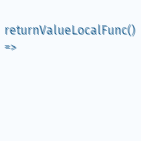returnValueLocalFunc() =>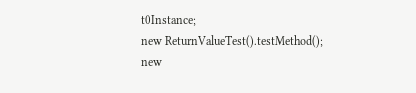t0Instance;
new ReturnValueTest().testMethod();
new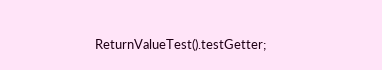ReturnValueTest().testGetter;